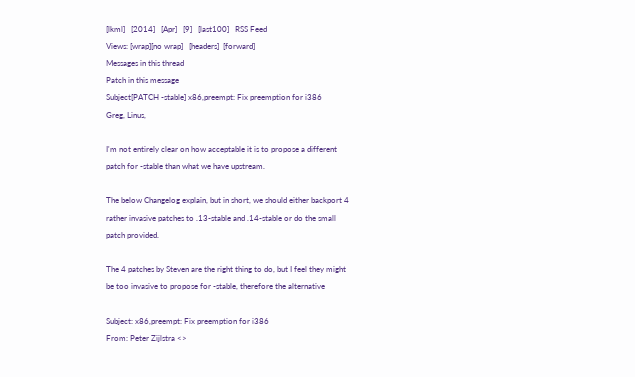[lkml]   [2014]   [Apr]   [9]   [last100]   RSS Feed
Views: [wrap][no wrap]   [headers]  [forward]
Messages in this thread
Patch in this message
Subject[PATCH -stable] x86,preempt: Fix preemption for i386
Greg, Linus,

I'm not entirely clear on how acceptable it is to propose a different
patch for -stable than what we have upstream.

The below Changelog explain, but in short, we should either backport 4
rather invasive patches to .13-stable and .14-stable or do the small
patch provided.

The 4 patches by Steven are the right thing to do, but I feel they might
be too invasive to propose for -stable, therefore the alternative

Subject: x86,preempt: Fix preemption for i386
From: Peter Zijlstra <>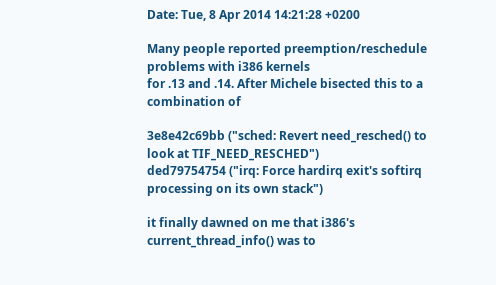Date: Tue, 8 Apr 2014 14:21:28 +0200

Many people reported preemption/reschedule problems with i386 kernels
for .13 and .14. After Michele bisected this to a combination of

3e8e42c69bb ("sched: Revert need_resched() to look at TIF_NEED_RESCHED")
ded79754754 ("irq: Force hardirq exit's softirq processing on its own stack")

it finally dawned on me that i386's current_thread_info() was to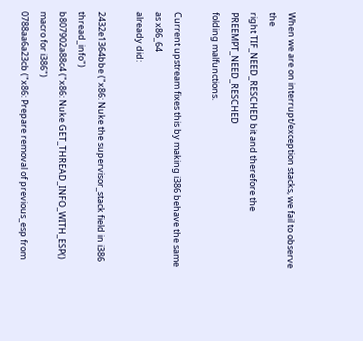When we are on interrupt/exception stacks, we fail to observe the
right TIF_NEED_RESCHED bit and therefore the PREEMPT_NEED_RESCHED
folding malfunctions.

Current upstream fixes this by making i386 behave the same as x86_64
already did:

2432e1364bbe ("x86: Nuke the supervisor_stack field in i386 thread_info")
b807902a88c4 ("x86: Nuke GET_THREAD_INFO_WITH_ESP() macro for i386")
0788aa6a23cb ("x86: Prepare removal of previous_esp from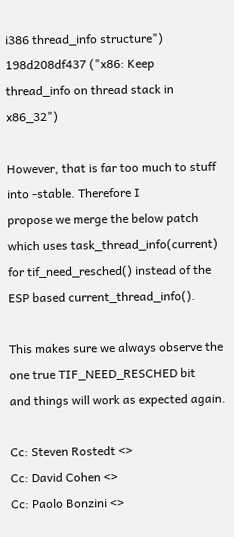i386 thread_info structure")
198d208df437 ("x86: Keep thread_info on thread stack in x86_32")

However, that is far too much to stuff into -stable. Therefore I
propose we merge the below patch which uses task_thread_info(current)
for tif_need_resched() instead of the ESP based current_thread_info().

This makes sure we always observe the one true TIF_NEED_RESCHED bit
and things will work as expected again.

Cc: Steven Rostedt <>
Cc: David Cohen <>
Cc: Paolo Bonzini <>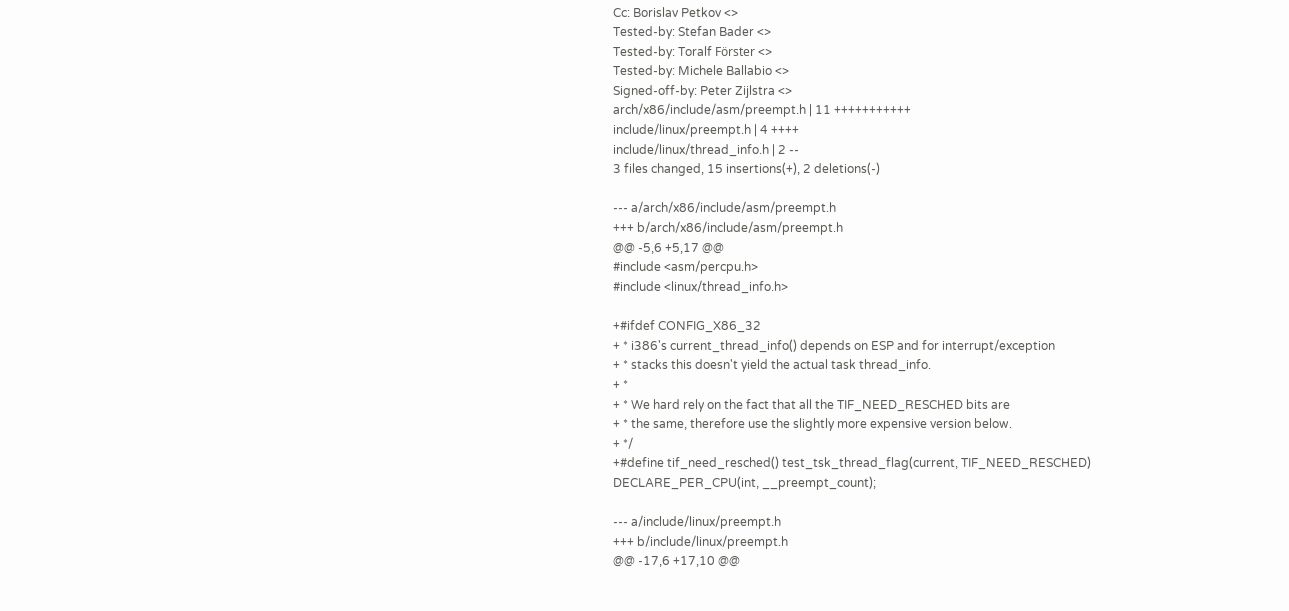Cc: Borislav Petkov <>
Tested-by: Stefan Bader <>
Tested-by: Toralf Förster <>
Tested-by: Michele Ballabio <>
Signed-off-by: Peter Zijlstra <>
arch/x86/include/asm/preempt.h | 11 +++++++++++
include/linux/preempt.h | 4 ++++
include/linux/thread_info.h | 2 --
3 files changed, 15 insertions(+), 2 deletions(-)

--- a/arch/x86/include/asm/preempt.h
+++ b/arch/x86/include/asm/preempt.h
@@ -5,6 +5,17 @@
#include <asm/percpu.h>
#include <linux/thread_info.h>

+#ifdef CONFIG_X86_32
+ * i386's current_thread_info() depends on ESP and for interrupt/exception
+ * stacks this doesn't yield the actual task thread_info.
+ *
+ * We hard rely on the fact that all the TIF_NEED_RESCHED bits are
+ * the same, therefore use the slightly more expensive version below.
+ */
+#define tif_need_resched() test_tsk_thread_flag(current, TIF_NEED_RESCHED)
DECLARE_PER_CPU(int, __preempt_count);

--- a/include/linux/preempt.h
+++ b/include/linux/preempt.h
@@ -17,6 +17,10 @@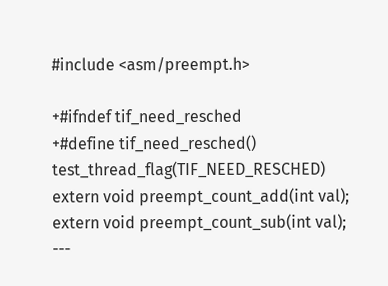#include <asm/preempt.h>

+#ifndef tif_need_resched
+#define tif_need_resched() test_thread_flag(TIF_NEED_RESCHED)
extern void preempt_count_add(int val);
extern void preempt_count_sub(int val);
---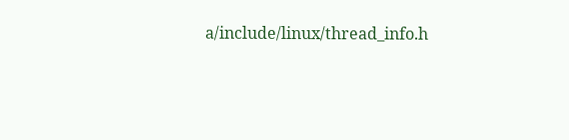a/include/linux/thread_info.h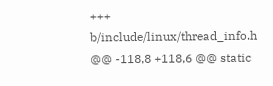+++ b/include/linux/thread_info.h
@@ -118,8 +118,6 @@ static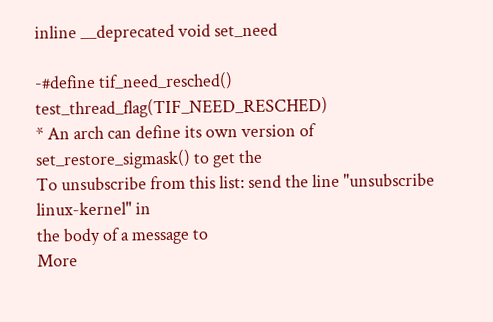inline __deprecated void set_need

-#define tif_need_resched() test_thread_flag(TIF_NEED_RESCHED)
* An arch can define its own version of set_restore_sigmask() to get the
To unsubscribe from this list: send the line "unsubscribe linux-kernel" in
the body of a message to
More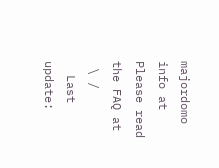majordomo info at
Please read the FAQ at
 \ /
  Last update: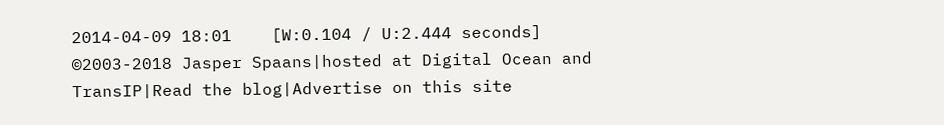2014-04-09 18:01    [W:0.104 / U:2.444 seconds]
©2003-2018 Jasper Spaans|hosted at Digital Ocean and TransIP|Read the blog|Advertise on this site